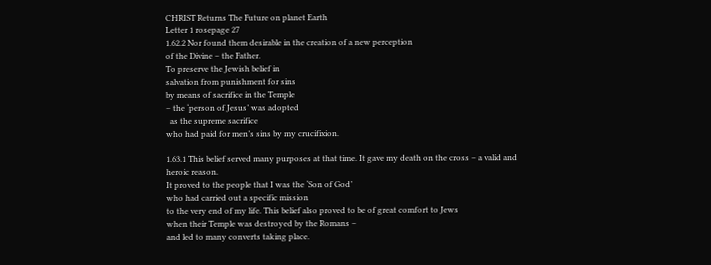CHRIST Returns The Future on planet Earth
Letter 1 rosepage 27
1.62.2 Nor found them desirable in the creation of a new perception
of the Divine – the Father.
To preserve the Jewish belief in
salvation from punishment for sins
by means of sacrifice in the Temple
– the ‘person of Jesus’ was adopted
  as the supreme sacrifice
who had paid for men’s sins by my crucifixion.

1.63.1 This belief served many purposes at that time. It gave my death on the cross – a valid and heroic reason.
It proved to the people that I was the ‘Son of God’
who had carried out a specific mission
to the very end of my life. This belief also proved to be of great comfort to Jews
when their Temple was destroyed by the Romans –
and led to many converts taking place.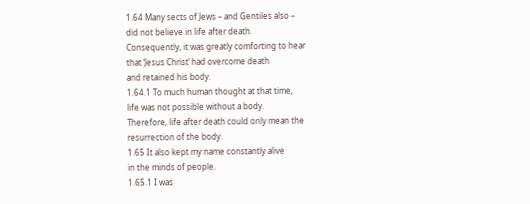1.64 Many sects of Jews – and Gentiles also –
did not believe in life after death.
Consequently, it was greatly comforting to hear
that ‘Jesus Christ’ had overcome death
and retained his body.
1.64.1 To much human thought at that time,
life was not possible without a body.
Therefore, life after death could only mean the
resurrection of the body.
1.65 It also kept my name constantly alive
in the minds of people.
1.65.1 I was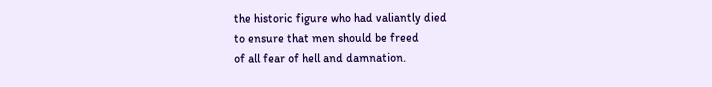the historic figure who had valiantly died
to ensure that men should be freed
of all fear of hell and damnation.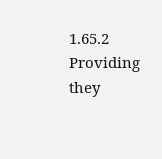1.65.2 Providing they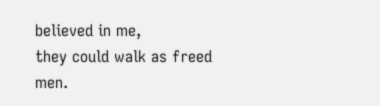believed in me,
they could walk as freed men.